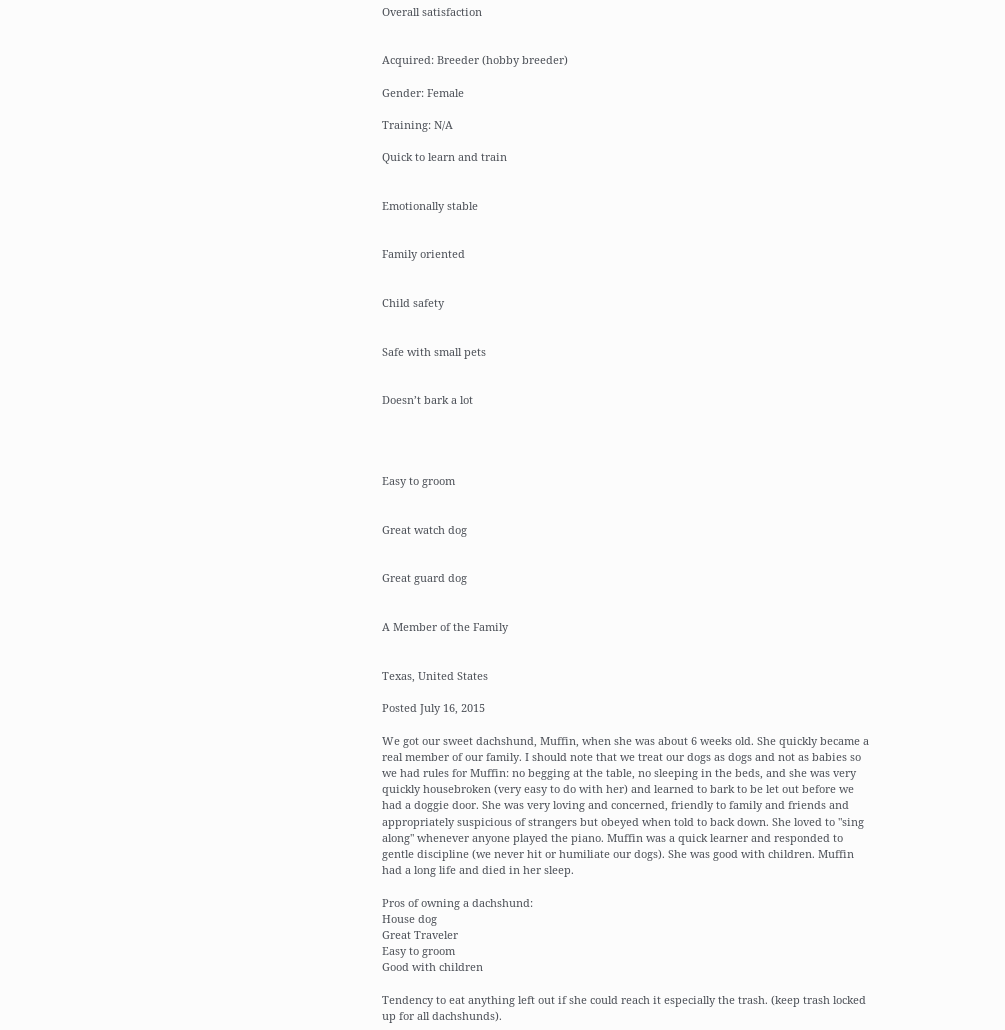Overall satisfaction


Acquired: Breeder (hobby breeder)

Gender: Female

Training: N/A

Quick to learn and train


Emotionally stable


Family oriented


Child safety


Safe with small pets


Doesn’t bark a lot




Easy to groom


Great watch dog


Great guard dog


A Member of the Family


Texas, United States

Posted July 16, 2015

We got our sweet dachshund, Muffin, when she was about 6 weeks old. She quickly became a real member of our family. I should note that we treat our dogs as dogs and not as babies so we had rules for Muffin: no begging at the table, no sleeping in the beds, and she was very quickly housebroken (very easy to do with her) and learned to bark to be let out before we had a doggie door. She was very loving and concerned, friendly to family and friends and appropriately suspicious of strangers but obeyed when told to back down. She loved to "sing along" whenever anyone played the piano. Muffin was a quick learner and responded to gentle discipline (we never hit or humiliate our dogs). She was good with children. Muffin had a long life and died in her sleep.

Pros of owning a dachshund:
House dog
Great Traveler
Easy to groom
Good with children

Tendency to eat anything left out if she could reach it especially the trash. (keep trash locked up for all dachshunds).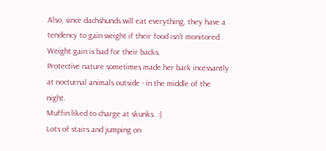Also, since dachshunds will eat everything, they have a tendency to gain weight if their food isn't monitored. Weight gain is bad for their backs.
Protective nature sometimes made her bark incessantly at nocturnal animals outside - in the middle of the night.
Muffin liked to charge at skunks. :(
Lots of stairs and jumping on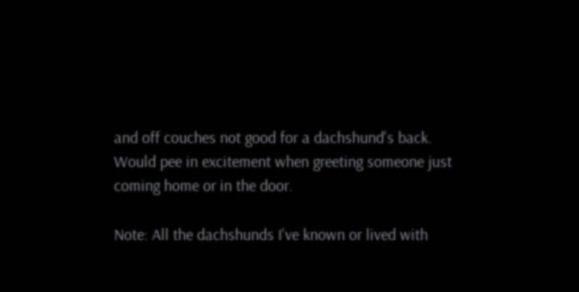and off couches not good for a dachshund's back.
Would pee in excitement when greeting someone just coming home or in the door.

Note: All the dachshunds I've known or lived with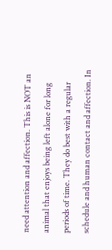need attention and affection. This is NOT an animal that enjoys being left alone for long periods of time. They do best with a regular schedule and human contact and affection. In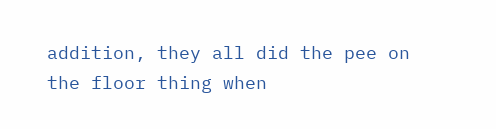addition, they all did the pee on the floor thing when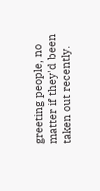greeting people, no matter if they'd been taken out recently.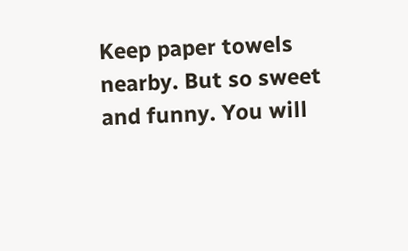Keep paper towels nearby. But so sweet and funny. You will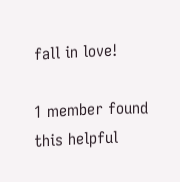fall in love!

1 member found this helpful